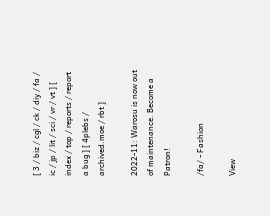[ 3 / biz / cgl / ck / diy / fa / ic / jp / lit / sci / vr / vt ] [ index / top / reports / report a bug ] [ 4plebs / archived.moe / rbt ]

2022-11: Warosu is now out of maintenance. Become a Patron!

/fa/ - Fashion

View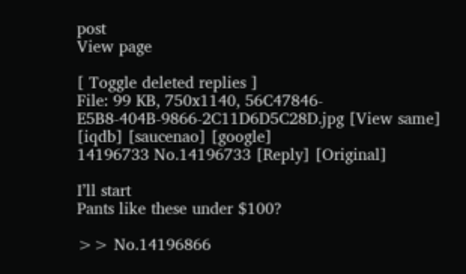post
View page

[ Toggle deleted replies ]
File: 99 KB, 750x1140, 56C47846-E5B8-404B-9866-2C11D6D5C28D.jpg [View same] [iqdb] [saucenao] [google]
14196733 No.14196733 [Reply] [Original]

I’ll start
Pants like these under $100?

>> No.14196866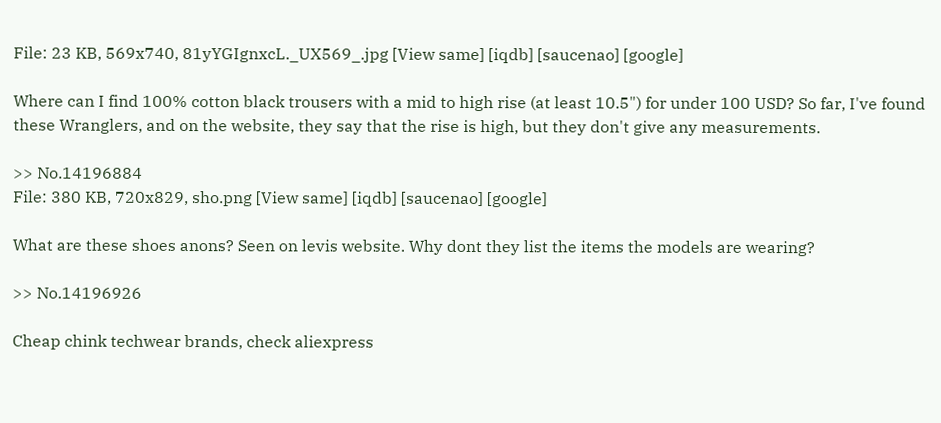File: 23 KB, 569x740, 81yYGIgnxcL._UX569_.jpg [View same] [iqdb] [saucenao] [google]

Where can I find 100% cotton black trousers with a mid to high rise (at least 10.5") for under 100 USD? So far, I've found these Wranglers, and on the website, they say that the rise is high, but they don't give any measurements.

>> No.14196884
File: 380 KB, 720x829, sho.png [View same] [iqdb] [saucenao] [google]

What are these shoes anons? Seen on levis website. Why dont they list the items the models are wearing?

>> No.14196926

Cheap chink techwear brands, check aliexpress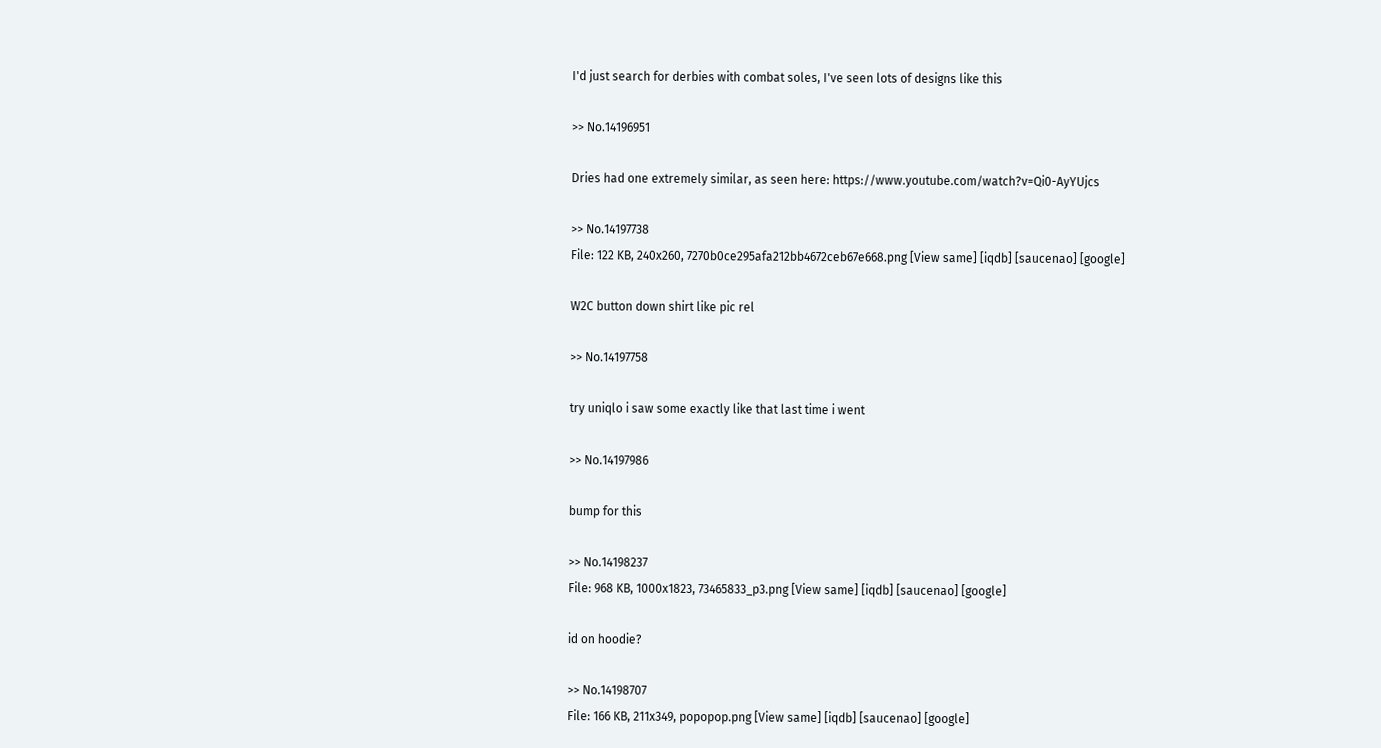I'd just search for derbies with combat soles, I've seen lots of designs like this

>> No.14196951

Dries had one extremely similar, as seen here: https://www.youtube.com/watch?v=Qi0-AyYUjcs

>> No.14197738
File: 122 KB, 240x260, 7270b0ce295afa212bb4672ceb67e668.png [View same] [iqdb] [saucenao] [google]

W2C button down shirt like pic rel

>> No.14197758

try uniqlo i saw some exactly like that last time i went

>> No.14197986

bump for this

>> No.14198237
File: 968 KB, 1000x1823, 73465833_p3.png [View same] [iqdb] [saucenao] [google]

id on hoodie?

>> No.14198707
File: 166 KB, 211x349, popopop.png [View same] [iqdb] [saucenao] [google]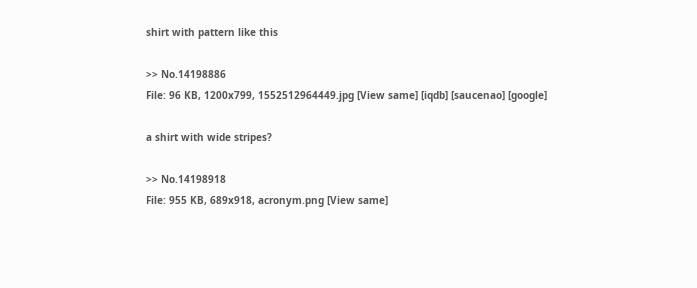shirt with pattern like this

>> No.14198886
File: 96 KB, 1200x799, 1552512964449.jpg [View same] [iqdb] [saucenao] [google]

a shirt with wide stripes?

>> No.14198918
File: 955 KB, 689x918, acronym.png [View same]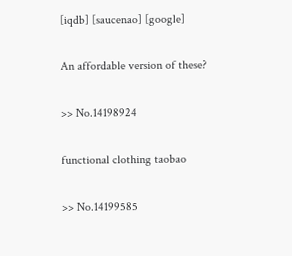[iqdb] [saucenao] [google]

An affordable version of these?

>> No.14198924

functional clothing taobao

>> No.14199585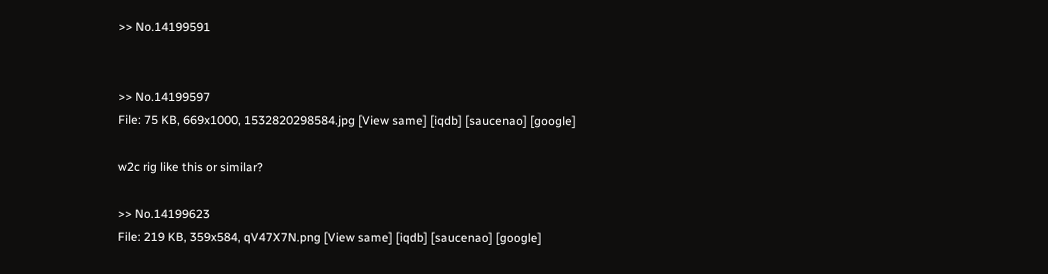>> No.14199591


>> No.14199597
File: 75 KB, 669x1000, 1532820298584.jpg [View same] [iqdb] [saucenao] [google]

w2c rig like this or similar?

>> No.14199623
File: 219 KB, 359x584, qV47X7N.png [View same] [iqdb] [saucenao] [google]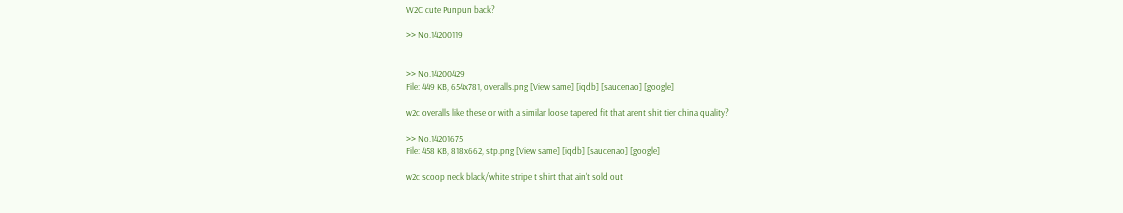W2C cute Punpun back?

>> No.14200119


>> No.14200429
File: 449 KB, 654x781, overalls.png [View same] [iqdb] [saucenao] [google]

w2c overalls like these or with a similar loose tapered fit that arent shit tier china quality?

>> No.14201675
File: 458 KB, 818x662, stp.png [View same] [iqdb] [saucenao] [google]

w2c scoop neck black/white stripe t shirt that ain't sold out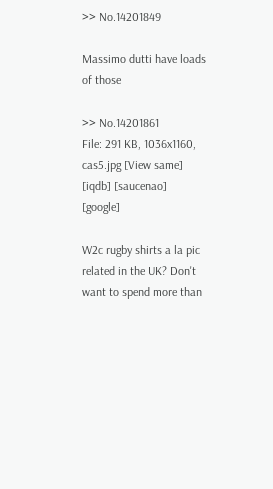>> No.14201849

Massimo dutti have loads of those

>> No.14201861
File: 291 KB, 1036x1160, cas5.jpg [View same] [iqdb] [saucenao] [google]

W2c rugby shirts a la pic related in the UK? Don't want to spend more than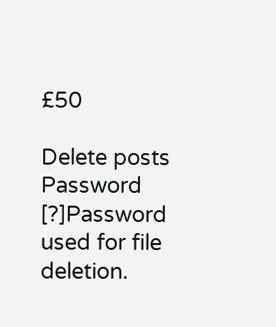£50

Delete posts
Password [?]Password used for file deletion.